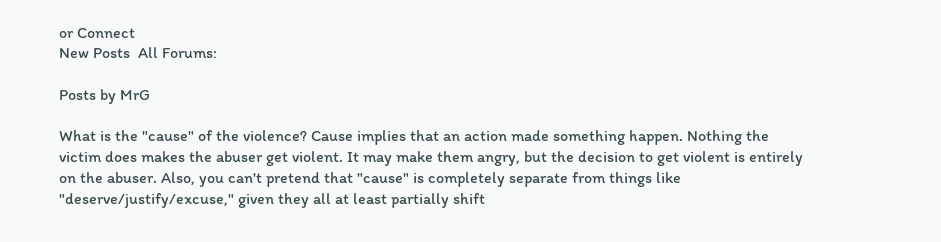or Connect
New Posts  All Forums:

Posts by MrG

What is the "cause" of the violence? Cause implies that an action made something happen. Nothing the victim does makes the abuser get violent. It may make them angry, but the decision to get violent is entirely on the abuser. Also, you can't pretend that "cause" is completely separate from things like "deserve/justify/excuse," given they all at least partially shift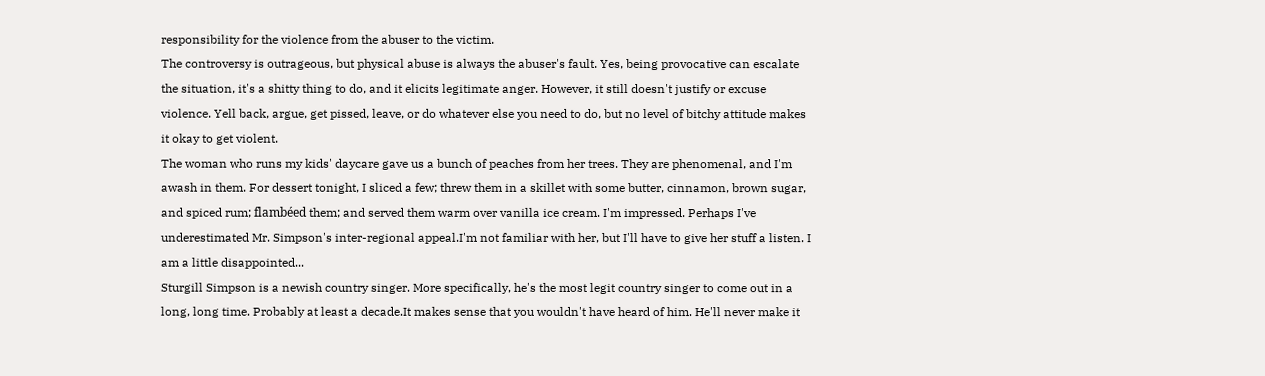responsibility for the violence from the abuser to the victim.
The controversy is outrageous, but physical abuse is always the abuser's fault. Yes, being provocative can escalate the situation, it's a shitty thing to do, and it elicits legitimate anger. However, it still doesn't justify or excuse violence. Yell back, argue, get pissed, leave, or do whatever else you need to do, but no level of bitchy attitude makes it okay to get violent.
The woman who runs my kids' daycare gave us a bunch of peaches from her trees. They are phenomenal, and I'm awash in them. For dessert tonight, I sliced a few; threw them in a skillet with some butter, cinnamon, brown sugar, and spiced rum; flambéed them; and served them warm over vanilla ice cream. I'm impressed. Perhaps I've underestimated Mr. Simpson's inter-regional appeal.I'm not familiar with her, but I'll have to give her stuff a listen. I am a little disappointed...
Sturgill Simpson is a newish country singer. More specifically, he's the most legit country singer to come out in a long, long time. Probably at least a decade.It makes sense that you wouldn't have heard of him. He'll never make it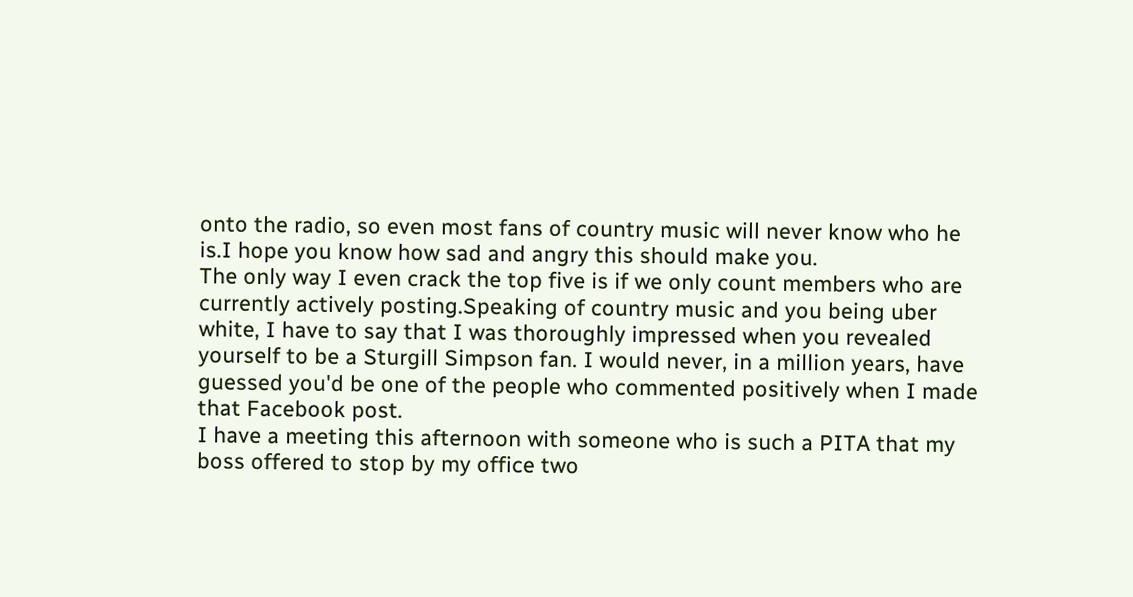onto the radio, so even most fans of country music will never know who he is.I hope you know how sad and angry this should make you.
The only way I even crack the top five is if we only count members who are currently actively posting.Speaking of country music and you being uber white, I have to say that I was thoroughly impressed when you revealed yourself to be a Sturgill Simpson fan. I would never, in a million years, have guessed you'd be one of the people who commented positively when I made that Facebook post.
I have a meeting this afternoon with someone who is such a PITA that my boss offered to stop by my office two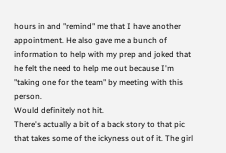hours in and "remind" me that I have another appointment. He also gave me a bunch of information to help with my prep and joked that he felt the need to help me out because I'm "taking one for the team" by meeting with this person.
Would definitely not hit.
There's actually a bit of a back story to that pic that takes some of the ickyness out of it. The girl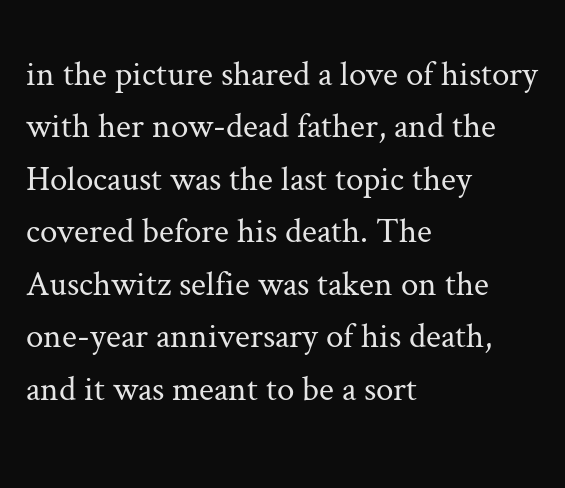in the picture shared a love of history with her now-dead father, and the Holocaust was the last topic they covered before his death. The Auschwitz selfie was taken on the one-year anniversary of his death, and it was meant to be a sort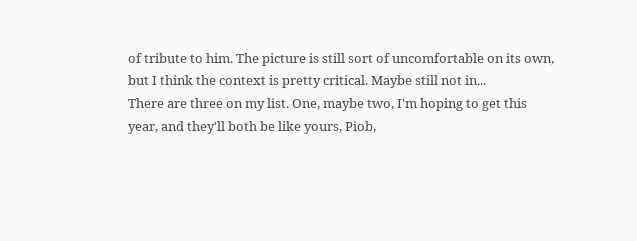of tribute to him. The picture is still sort of uncomfortable on its own, but I think the context is pretty critical. Maybe still not in...
There are three on my list. One, maybe two, I'm hoping to get this year, and they'll both be like yours, Piob,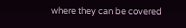where they can be covered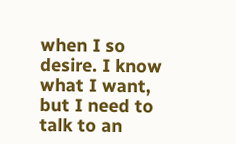when I so desire. I know what I want, but I need to talk to an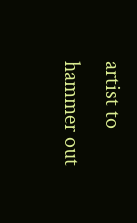artist to hammer out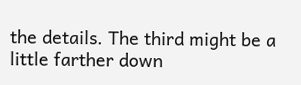the details. The third might be a little farther down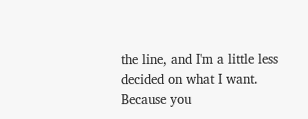the line, and I'm a little less decided on what I want.
Because you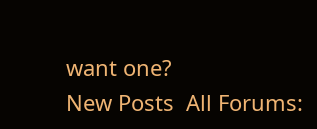want one?
New Posts  All Forums: